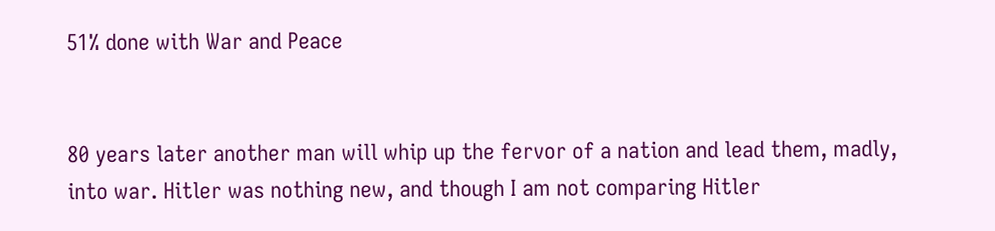51% done with War and Peace


80 years later another man will whip up the fervor of a nation and lead them, madly, into war. Hitler was nothing new, and though I am not comparing Hitler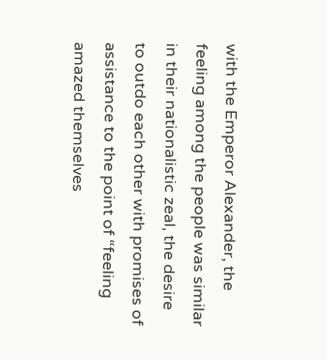with the Emperor Alexander, the feeling among the people was similar in their nationalistic zeal, the desire to outdo each other with promises of assistance to the point of “feeling amazed themselves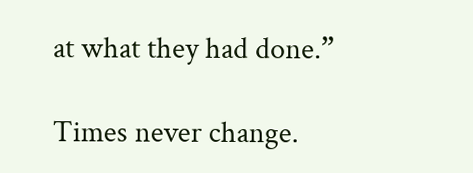at what they had done.”

Times never change.